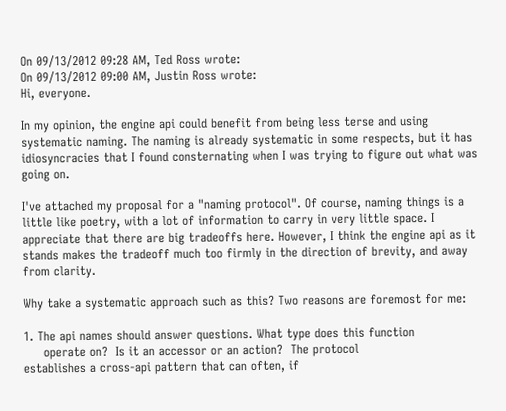On 09/13/2012 09:28 AM, Ted Ross wrote:
On 09/13/2012 09:00 AM, Justin Ross wrote:
Hi, everyone.

In my opinion, the engine api could benefit from being less terse and using systematic naming. The naming is already systematic in some respects, but it has idiosyncracies that I found consternating when I was trying to figure out what was going on.

I've attached my proposal for a "naming protocol". Of course, naming things is a little like poetry, with a lot of information to carry in very little space. I appreciate that there are big tradeoffs here. However, I think the engine api as it stands makes the tradeoff much too firmly in the direction of brevity, and away from clarity.

Why take a systematic approach such as this? Two reasons are foremost for me:

1. The api names should answer questions. What type does this function
     operate on?  Is it an accessor or an action?  The protocol
establishes a cross-api pattern that can often, if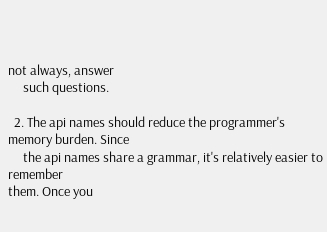not always, answer
     such questions.

  2. The api names should reduce the programmer's memory burden. Since
     the api names share a grammar, it's relatively easier to remember
them. Once you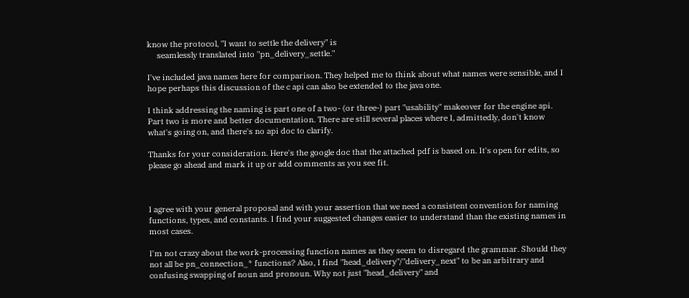know the protocol, "I want to settle the delivery" is
     seamlessly translated into "pn_delivery_settle."

I've included java names here for comparison. They helped me to think about what names were sensible, and I hope perhaps this discussion of the c api can also be extended to the java one.

I think addressing the naming is part one of a two- (or three-) part "usability" makeover for the engine api. Part two is more and better documentation. There are still several places where I, admittedly, don't know what's going on, and there's no api doc to clarify.

Thanks for your consideration. Here's the google doc that the attached pdf is based on. It's open for edits, so please go ahead and mark it up or add comments as you see fit.



I agree with your general proposal and with your assertion that we need a consistent convention for naming functions, types, and constants. I find your suggested changes easier to understand than the existing names in most cases.

I'm not crazy about the work-processing function names as they seem to disregard the grammar. Should they not all be pn_connection_* functions? Also, I find "head_delivery"/"delivery_next" to be an arbitrary and confusing swapping of noun and pronoun. Why not just "head_delivery" and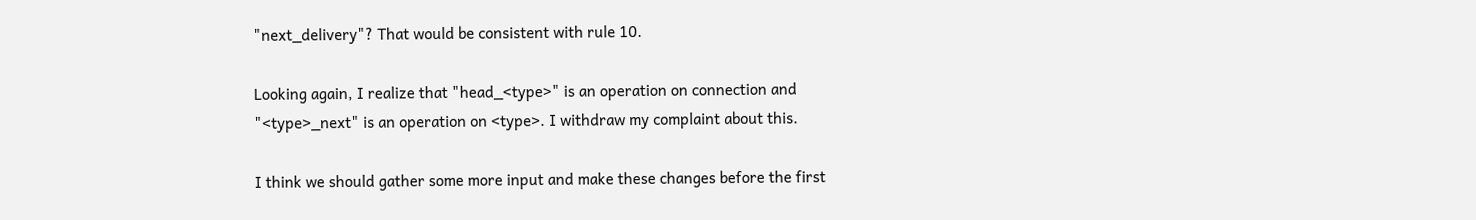"next_delivery"? That would be consistent with rule 10.

Looking again, I realize that "head_<type>" is an operation on connection and "<type>_next" is an operation on <type>. I withdraw my complaint about this.

I think we should gather some more input and make these changes before the first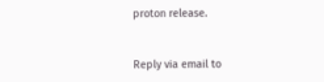proton release.


Reply via email to